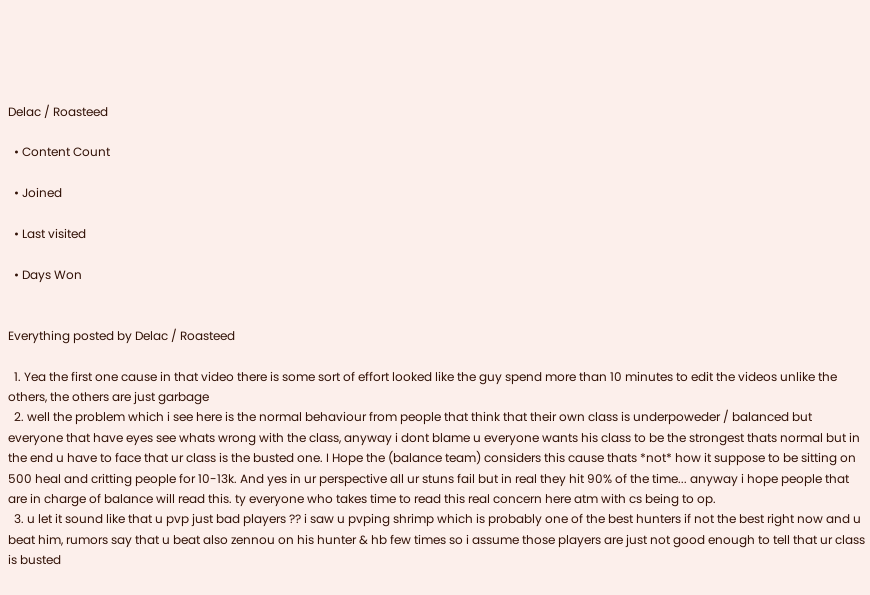Delac / Roasteed

  • Content Count

  • Joined

  • Last visited

  • Days Won


Everything posted by Delac / Roasteed

  1. Yea the first one cause in that video there is some sort of effort looked like the guy spend more than 10 minutes to edit the videos unlike the others, the others are just garbage
  2. well the problem which i see here is the normal behaviour from people that think that their own class is underpoweder / balanced but everyone that have eyes see whats wrong with the class, anyway i dont blame u everyone wants his class to be the strongest thats normal but in the end u have to face that ur class is the busted one. I Hope the (balance team) considers this cause thats *not* how it suppose to be sitting on 500 heal and critting people for 10-13k. And yes in ur perspective all ur stuns fail but in real they hit 90% of the time... anyway i hope people that are in charge of balance will read this. ty everyone who takes time to read this real concern here atm with cs being to op.
  3. u let it sound like that u pvp just bad players ?? i saw u pvping shrimp which is probably one of the best hunters if not the best right now and u beat him, rumors say that u beat also zennou on his hunter & hb few times so i assume those players are just not good enough to tell that ur class is busted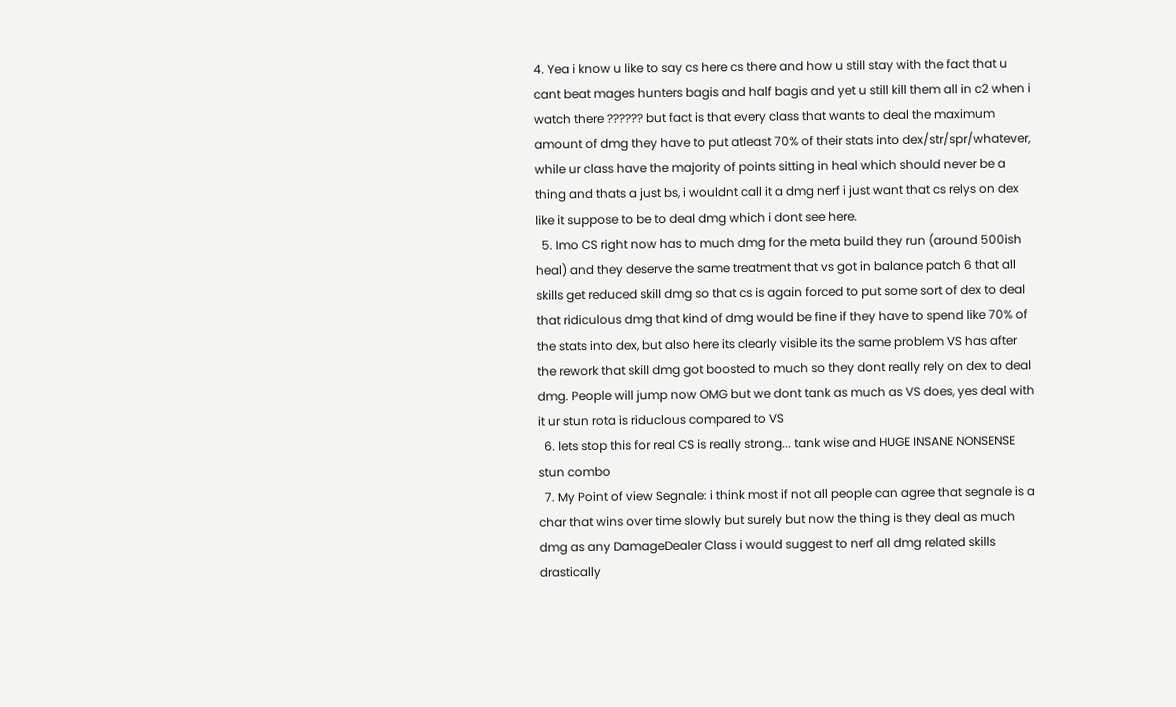4. Yea i know u like to say cs here cs there and how u still stay with the fact that u cant beat mages hunters bagis and half bagis and yet u still kill them all in c2 when i watch there ?????? but fact is that every class that wants to deal the maximum amount of dmg they have to put atleast 70% of their stats into dex/str/spr/whatever, while ur class have the majority of points sitting in heal which should never be a thing and thats a just bs, i wouldnt call it a dmg nerf i just want that cs relys on dex like it suppose to be to deal dmg which i dont see here.
  5. Imo CS right now has to much dmg for the meta build they run (around 500ish heal) and they deserve the same treatment that vs got in balance patch 6 that all skills get reduced skill dmg so that cs is again forced to put some sort of dex to deal that ridiculous dmg that kind of dmg would be fine if they have to spend like 70% of the stats into dex, but also here its clearly visible its the same problem VS has after the rework that skill dmg got boosted to much so they dont really rely on dex to deal dmg. People will jump now OMG but we dont tank as much as VS does, yes deal with it ur stun rota is riduclous compared to VS
  6. lets stop this for real CS is really strong... tank wise and HUGE INSANE NONSENSE stun combo
  7. My Point of view Segnale: i think most if not all people can agree that segnale is a char that wins over time slowly but surely but now the thing is they deal as much dmg as any DamageDealer Class i would suggest to nerf all dmg related skills drastically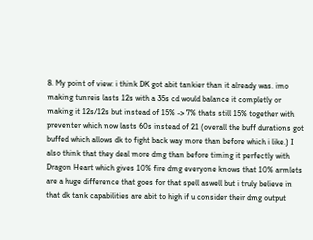8. My point of view: i think DK got abit tankier than it already was. imo making tunreis lasts 12s with a 35s cd would balance it completly or making it 12s/12s but instead of 15% -> 7% thats still 15% together with preventer which now lasts 60s instead of 21 (overall the buff durations got buffed which allows dk to fight back way more than before which i like.) I also think that they deal more dmg than before timing it perfectly with Dragon Heart which gives 10% fire dmg everyone knows that 10% armlets are a huge difference that goes for that spell aswell but i truly believe in that dk tank capabilities are abit to high if u consider their dmg output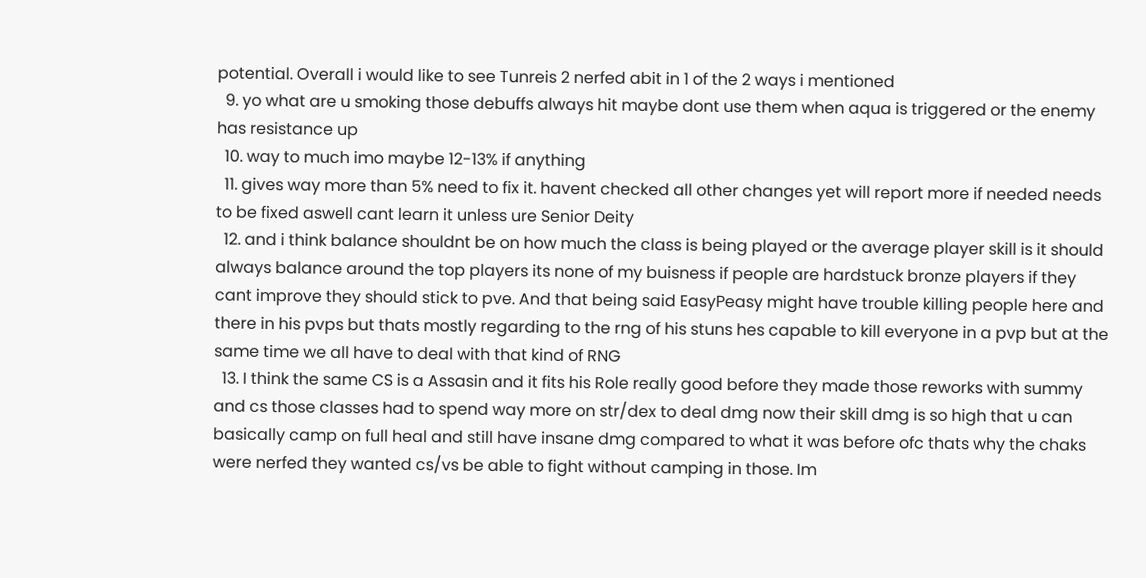potential. Overall i would like to see Tunreis 2 nerfed abit in 1 of the 2 ways i mentioned
  9. yo what are u smoking those debuffs always hit maybe dont use them when aqua is triggered or the enemy has resistance up
  10. way to much imo maybe 12-13% if anything
  11. gives way more than 5% need to fix it. havent checked all other changes yet will report more if needed needs to be fixed aswell cant learn it unless ure Senior Deity
  12. and i think balance shouldnt be on how much the class is being played or the average player skill is it should always balance around the top players its none of my buisness if people are hardstuck bronze players if they cant improve they should stick to pve. And that being said EasyPeasy might have trouble killing people here and there in his pvps but thats mostly regarding to the rng of his stuns hes capable to kill everyone in a pvp but at the same time we all have to deal with that kind of RNG
  13. I think the same CS is a Assasin and it fits his Role really good before they made those reworks with summy and cs those classes had to spend way more on str/dex to deal dmg now their skill dmg is so high that u can basically camp on full heal and still have insane dmg compared to what it was before ofc thats why the chaks were nerfed they wanted cs/vs be able to fight without camping in those. Im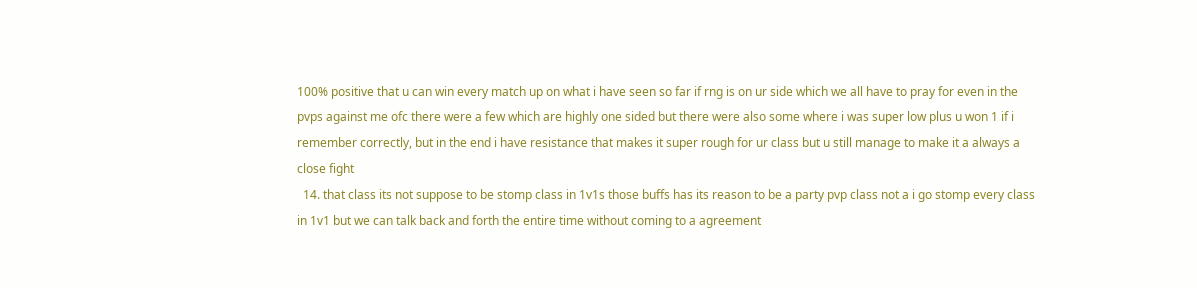100% positive that u can win every match up on what i have seen so far if rng is on ur side which we all have to pray for even in the pvps against me ofc there were a few which are highly one sided but there were also some where i was super low plus u won 1 if i remember correctly, but in the end i have resistance that makes it super rough for ur class but u still manage to make it a always a close fight
  14. that class its not suppose to be stomp class in 1v1s those buffs has its reason to be a party pvp class not a i go stomp every class in 1v1 but we can talk back and forth the entire time without coming to a agreement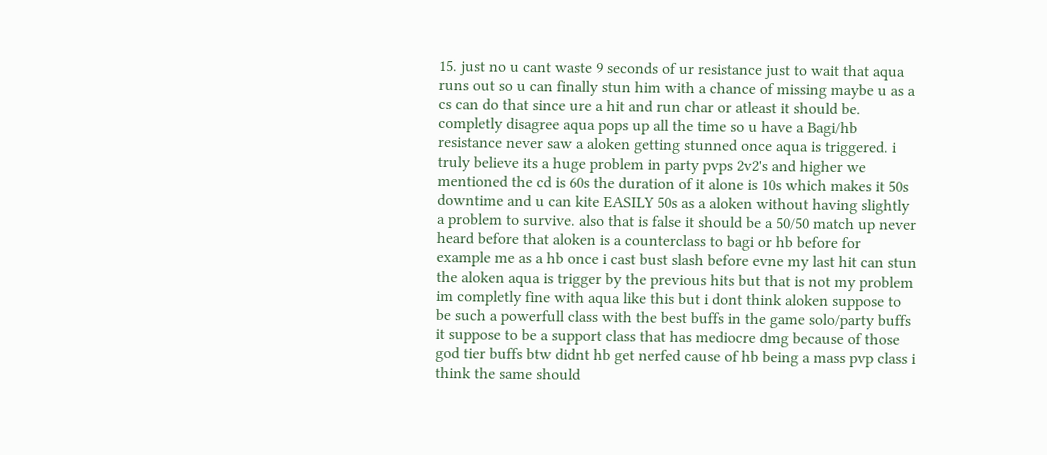15. just no u cant waste 9 seconds of ur resistance just to wait that aqua runs out so u can finally stun him with a chance of missing maybe u as a cs can do that since ure a hit and run char or atleast it should be. completly disagree aqua pops up all the time so u have a Bagi/hb resistance never saw a aloken getting stunned once aqua is triggered. i truly believe its a huge problem in party pvps 2v2's and higher we mentioned the cd is 60s the duration of it alone is 10s which makes it 50s downtime and u can kite EASILY 50s as a aloken without having slightly a problem to survive. also that is false it should be a 50/50 match up never heard before that aloken is a counterclass to bagi or hb before for example me as a hb once i cast bust slash before evne my last hit can stun the aloken aqua is trigger by the previous hits but that is not my problem im completly fine with aqua like this but i dont think aloken suppose to be such a powerfull class with the best buffs in the game solo/party buffs it suppose to be a support class that has mediocre dmg because of those god tier buffs btw didnt hb get nerfed cause of hb being a mass pvp class i think the same should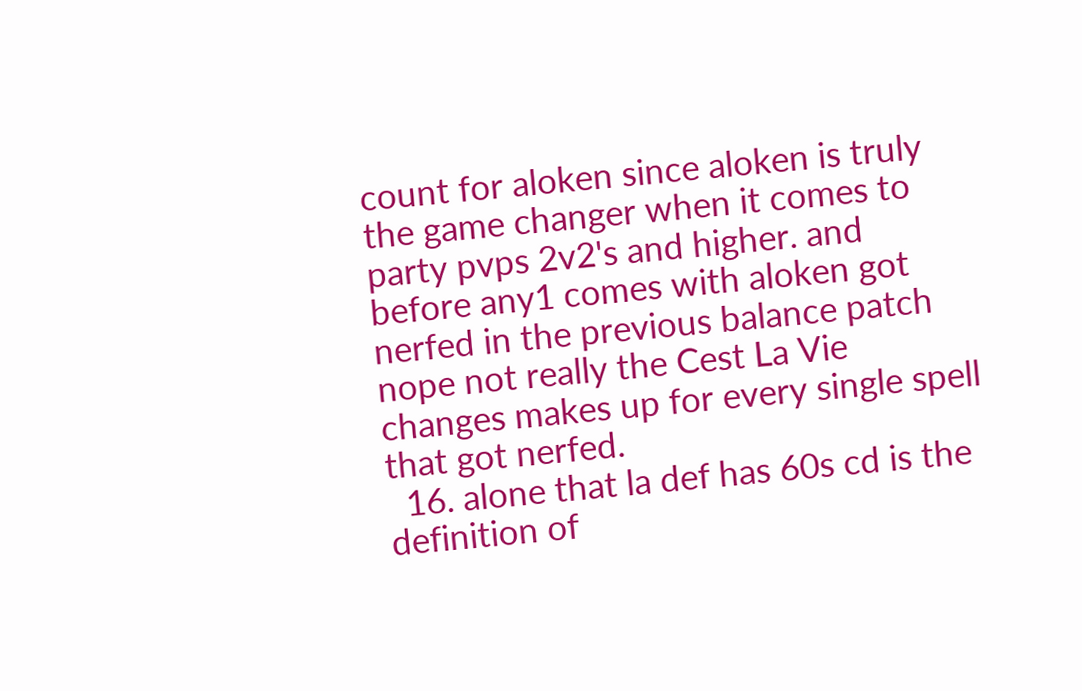count for aloken since aloken is truly the game changer when it comes to party pvps 2v2's and higher. and before any1 comes with aloken got nerfed in the previous balance patch nope not really the Cest La Vie changes makes up for every single spell that got nerfed.
  16. alone that la def has 60s cd is the definition of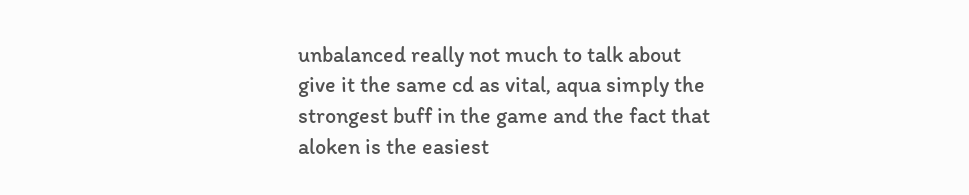unbalanced really not much to talk about give it the same cd as vital, aqua simply the strongest buff in the game and the fact that aloken is the easiest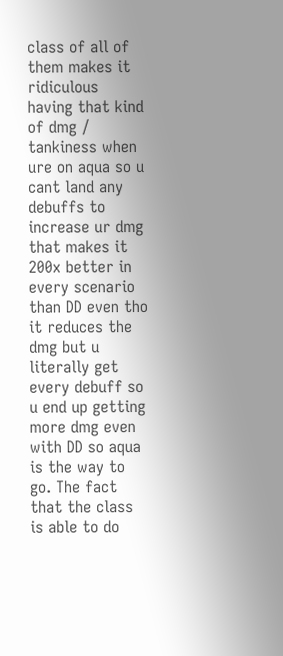class of all of them makes it ridiculous having that kind of dmg / tankiness when ure on aqua so u cant land any debuffs to increase ur dmg that makes it 200x better in every scenario than DD even tho it reduces the dmg but u literally get every debuff so u end up getting more dmg even with DD so aqua is the way to go. The fact that the class is able to do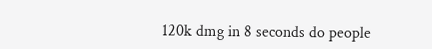120k dmg in 8 seconds do people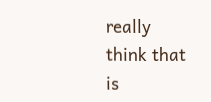really think that is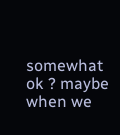somewhat ok ? maybe when we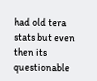had old tera stats but even then its questionable